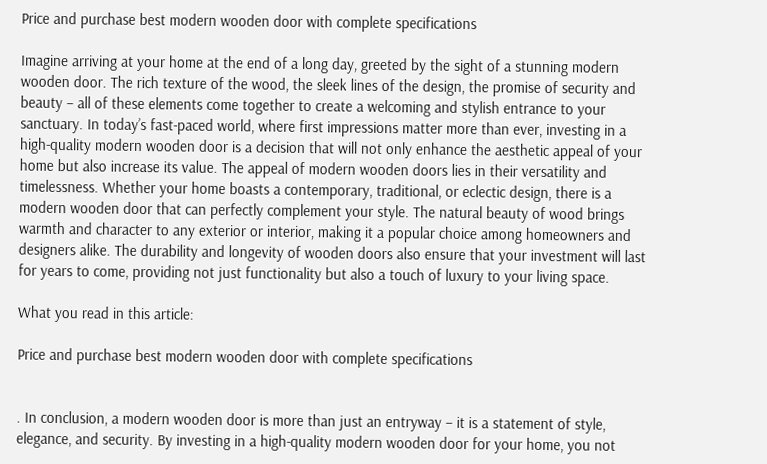Price and purchase best modern wooden door with complete specifications

Imagine arriving at your home at the end of a long day, greeted by the sight of a stunning modern wooden door. The rich texture of the wood, the sleek lines of the design, the promise of security and beauty – all of these elements come together to create a welcoming and stylish entrance to your sanctuary. In today’s fast-paced world, where first impressions matter more than ever, investing in a high-quality modern wooden door is a decision that will not only enhance the aesthetic appeal of your home but also increase its value. The appeal of modern wooden doors lies in their versatility and timelessness. Whether your home boasts a contemporary, traditional, or eclectic design, there is a modern wooden door that can perfectly complement your style. The natural beauty of wood brings warmth and character to any exterior or interior, making it a popular choice among homeowners and designers alike. The durability and longevity of wooden doors also ensure that your investment will last for years to come, providing not just functionality but also a touch of luxury to your living space.

What you read in this article:

Price and purchase best modern wooden door with complete specifications


. In conclusion, a modern wooden door is more than just an entryway – it is a statement of style, elegance, and security. By investing in a high-quality modern wooden door for your home, you not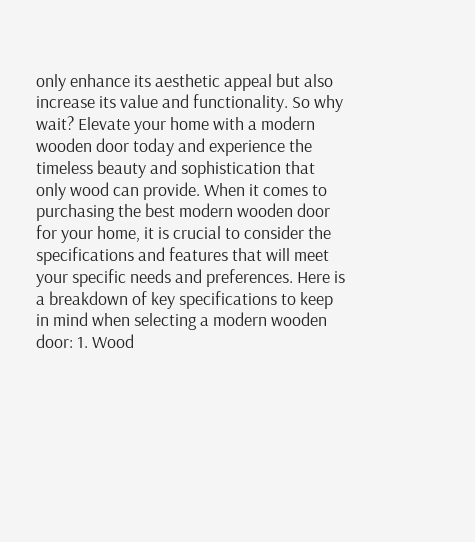only enhance its aesthetic appeal but also increase its value and functionality. So why wait? Elevate your home with a modern wooden door today and experience the timeless beauty and sophistication that only wood can provide. When it comes to purchasing the best modern wooden door for your home, it is crucial to consider the specifications and features that will meet your specific needs and preferences. Here is a breakdown of key specifications to keep in mind when selecting a modern wooden door: 1. Wood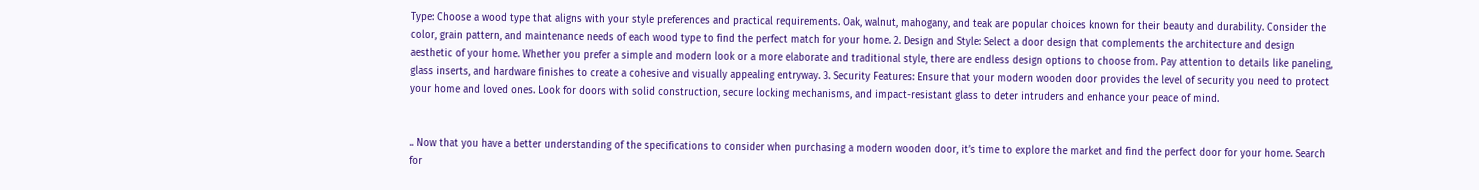Type: Choose a wood type that aligns with your style preferences and practical requirements. Oak, walnut, mahogany, and teak are popular choices known for their beauty and durability. Consider the color, grain pattern, and maintenance needs of each wood type to find the perfect match for your home. 2. Design and Style: Select a door design that complements the architecture and design aesthetic of your home. Whether you prefer a simple and modern look or a more elaborate and traditional style, there are endless design options to choose from. Pay attention to details like paneling, glass inserts, and hardware finishes to create a cohesive and visually appealing entryway. 3. Security Features: Ensure that your modern wooden door provides the level of security you need to protect your home and loved ones. Look for doors with solid construction, secure locking mechanisms, and impact-resistant glass to deter intruders and enhance your peace of mind.


.. Now that you have a better understanding of the specifications to consider when purchasing a modern wooden door, it’s time to explore the market and find the perfect door for your home. Search for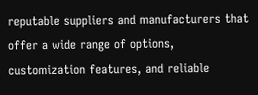reputable suppliers and manufacturers that offer a wide range of options, customization features, and reliable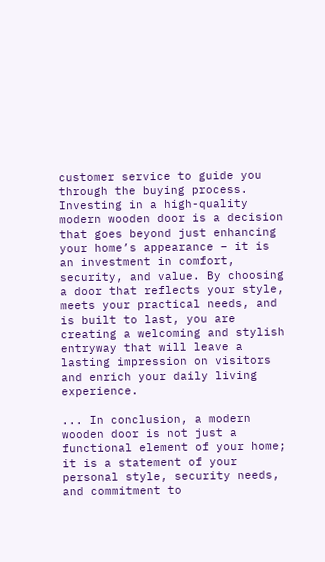customer service to guide you through the buying process. Investing in a high-quality modern wooden door is a decision that goes beyond just enhancing your home’s appearance – it is an investment in comfort, security, and value. By choosing a door that reflects your style, meets your practical needs, and is built to last, you are creating a welcoming and stylish entryway that will leave a lasting impression on visitors and enrich your daily living experience.

... In conclusion, a modern wooden door is not just a functional element of your home; it is a statement of your personal style, security needs, and commitment to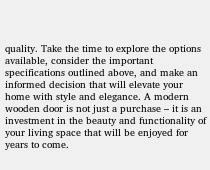quality. Take the time to explore the options available, consider the important specifications outlined above, and make an informed decision that will elevate your home with style and elegance. A modern wooden door is not just a purchase – it is an investment in the beauty and functionality of your living space that will be enjoyed for years to come.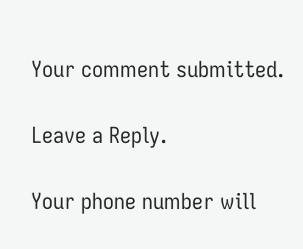Your comment submitted.

Leave a Reply.

Your phone number will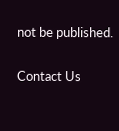not be published.

Contact Us